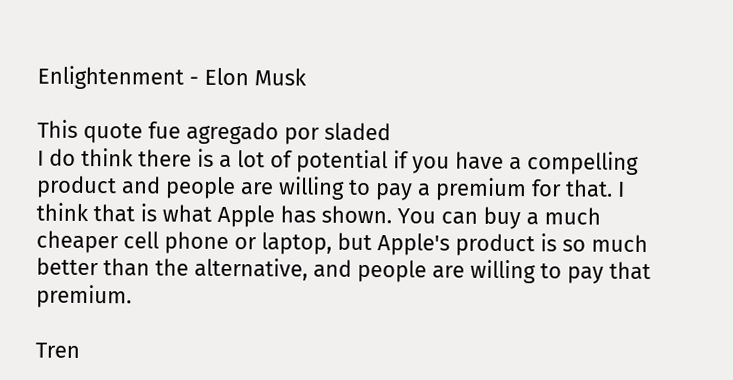Enlightenment - Elon Musk

This quote fue agregado por sladed
I do think there is a lot of potential if you have a compelling product and people are willing to pay a premium for that. I think that is what Apple has shown. You can buy a much cheaper cell phone or laptop, but Apple's product is so much better than the alternative, and people are willing to pay that premium.

Tren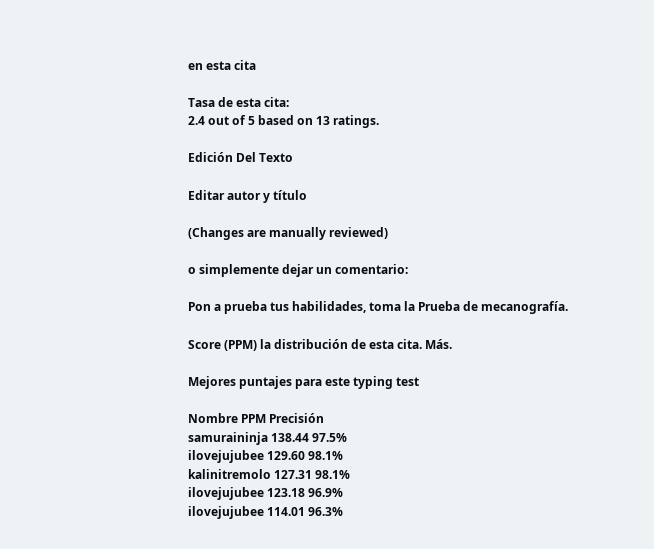en esta cita

Tasa de esta cita:
2.4 out of 5 based on 13 ratings.

Edición Del Texto

Editar autor y título

(Changes are manually reviewed)

o simplemente dejar un comentario:

Pon a prueba tus habilidades, toma la Prueba de mecanografía.

Score (PPM) la distribución de esta cita. Más.

Mejores puntajes para este typing test

Nombre PPM Precisión
samuraininja 138.44 97.5%
ilovejujubee 129.60 98.1%
kalinitremolo 127.31 98.1%
ilovejujubee 123.18 96.9%
ilovejujubee 114.01 96.3%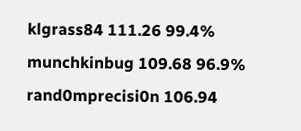klgrass84 111.26 99.4%
munchkinbug 109.68 96.9%
rand0mprecisi0n 106.94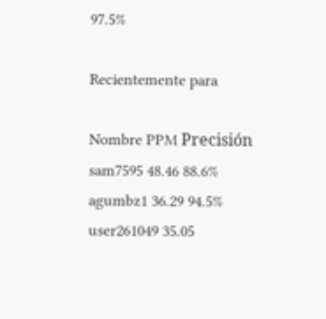97.5%

Recientemente para

Nombre PPM Precisión
sam7595 48.46 88.6%
agumbz1 36.29 94.5%
user261049 35.05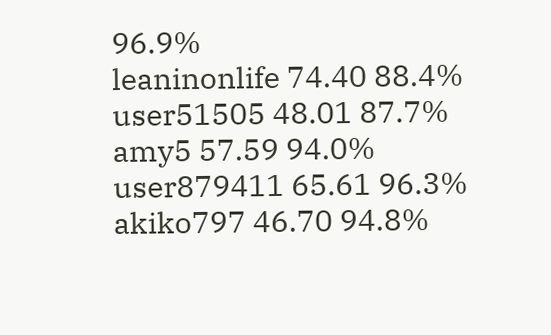96.9%
leaninonlife 74.40 88.4%
user51505 48.01 87.7%
amy5 57.59 94.0%
user879411 65.61 96.3%
akiko797 46.70 94.8%